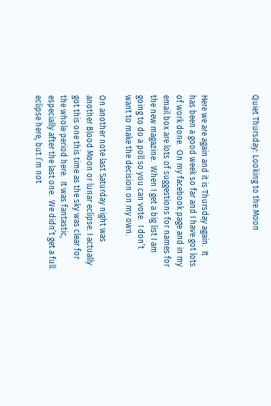Quiet Thursday: Looking to the Moon



Here we are again and it is Thursday again.  It has been a good week so far and I have got lots of work done.  On my facebook page and in my email box are lots of suggestions for names for the new magazine.  When I get a big list I am going to do a poll so you can vote.  I don’t want to make the decision on my own.

On another note last Saturday night was another Blood Moon or lunar eclipse. I actually got this one this time as the sky was clear for the whole period here.  It was fantastic, especially after the last one.  We didn’t get a full eclipse here, but I’m not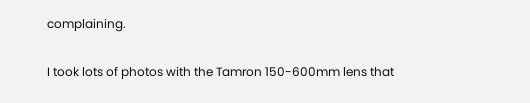complaining.

I took lots of photos with the Tamron 150-600mm lens that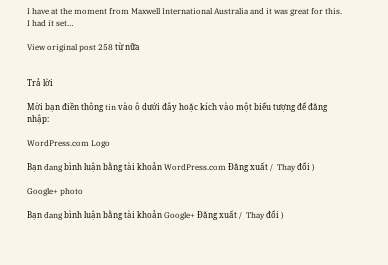I have at the moment from Maxwell International Australia and it was great for this.  I had it set…

View original post 258 từ nữa


Trả lời

Mời bạn điền thông tin vào ô dưới đây hoặc kích vào một biểu tượng để đăng nhập:

WordPress.com Logo

Bạn đang bình luận bằng tài khoản WordPress.com Đăng xuất /  Thay đổi )

Google+ photo

Bạn đang bình luận bằng tài khoản Google+ Đăng xuất /  Thay đổi )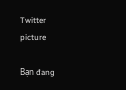Twitter picture

Bạn đang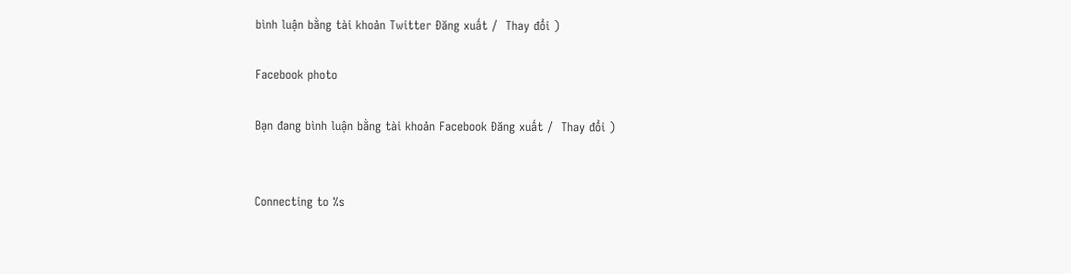bình luận bằng tài khoản Twitter Đăng xuất /  Thay đổi )

Facebook photo

Bạn đang bình luận bằng tài khoản Facebook Đăng xuất /  Thay đổi )


Connecting to %s